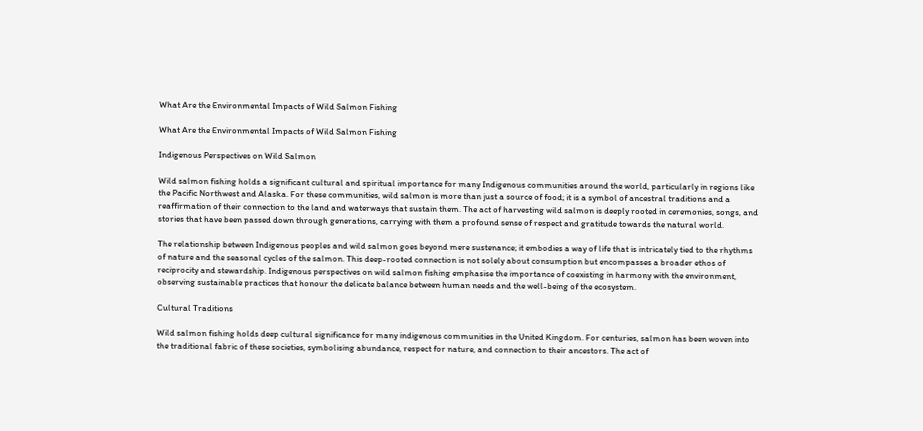What Are the Environmental Impacts of Wild Salmon Fishing

What Are the Environmental Impacts of Wild Salmon Fishing

Indigenous Perspectives on Wild Salmon

Wild salmon fishing holds a significant cultural and spiritual importance for many Indigenous communities around the world, particularly in regions like the Pacific Northwest and Alaska. For these communities, wild salmon is more than just a source of food; it is a symbol of ancestral traditions and a reaffirmation of their connection to the land and waterways that sustain them. The act of harvesting wild salmon is deeply rooted in ceremonies, songs, and stories that have been passed down through generations, carrying with them a profound sense of respect and gratitude towards the natural world.

The relationship between Indigenous peoples and wild salmon goes beyond mere sustenance; it embodies a way of life that is intricately tied to the rhythms of nature and the seasonal cycles of the salmon. This deep-rooted connection is not solely about consumption but encompasses a broader ethos of reciprocity and stewardship. Indigenous perspectives on wild salmon fishing emphasise the importance of coexisting in harmony with the environment, observing sustainable practices that honour the delicate balance between human needs and the well-being of the ecosystem.

Cultural Traditions

Wild salmon fishing holds deep cultural significance for many indigenous communities in the United Kingdom. For centuries, salmon has been woven into the traditional fabric of these societies, symbolising abundance, respect for nature, and connection to their ancestors. The act of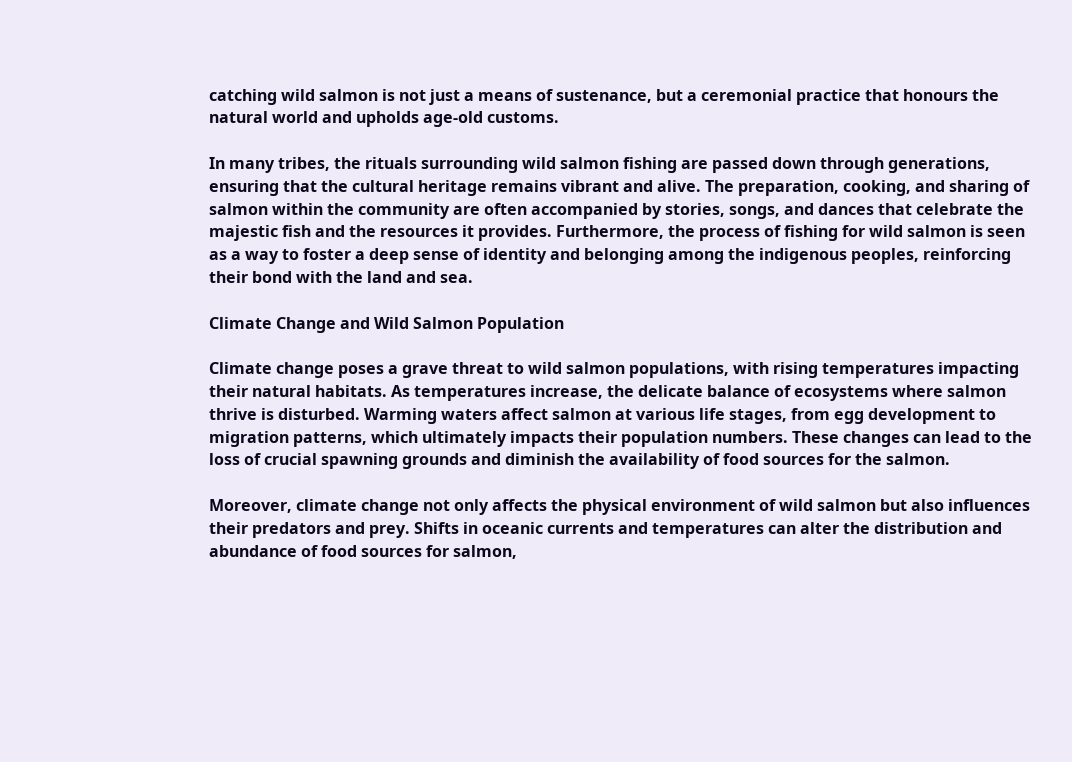catching wild salmon is not just a means of sustenance, but a ceremonial practice that honours the natural world and upholds age-old customs.

In many tribes, the rituals surrounding wild salmon fishing are passed down through generations, ensuring that the cultural heritage remains vibrant and alive. The preparation, cooking, and sharing of salmon within the community are often accompanied by stories, songs, and dances that celebrate the majestic fish and the resources it provides. Furthermore, the process of fishing for wild salmon is seen as a way to foster a deep sense of identity and belonging among the indigenous peoples, reinforcing their bond with the land and sea.

Climate Change and Wild Salmon Population

Climate change poses a grave threat to wild salmon populations, with rising temperatures impacting their natural habitats. As temperatures increase, the delicate balance of ecosystems where salmon thrive is disturbed. Warming waters affect salmon at various life stages, from egg development to migration patterns, which ultimately impacts their population numbers. These changes can lead to the loss of crucial spawning grounds and diminish the availability of food sources for the salmon.

Moreover, climate change not only affects the physical environment of wild salmon but also influences their predators and prey. Shifts in oceanic currents and temperatures can alter the distribution and abundance of food sources for salmon,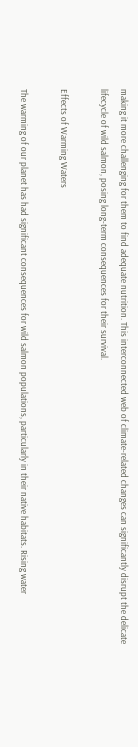making it more challenging for them to find adequate nutrition. This interconnected web of climate-related changes can significantly disrupt the delicate lifecycle of wild salmon, posing long-term consequences for their survival.

Effects of Warming Waters

The warming of our planet has had significant consequences for wild salmon populations, particularly in their native habitats. Rising water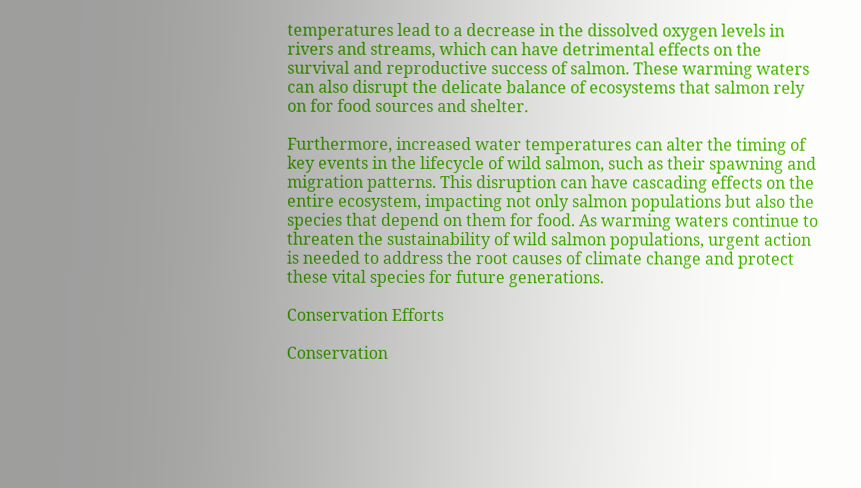temperatures lead to a decrease in the dissolved oxygen levels in rivers and streams, which can have detrimental effects on the survival and reproductive success of salmon. These warming waters can also disrupt the delicate balance of ecosystems that salmon rely on for food sources and shelter.

Furthermore, increased water temperatures can alter the timing of key events in the lifecycle of wild salmon, such as their spawning and migration patterns. This disruption can have cascading effects on the entire ecosystem, impacting not only salmon populations but also the species that depend on them for food. As warming waters continue to threaten the sustainability of wild salmon populations, urgent action is needed to address the root causes of climate change and protect these vital species for future generations.

Conservation Efforts

Conservation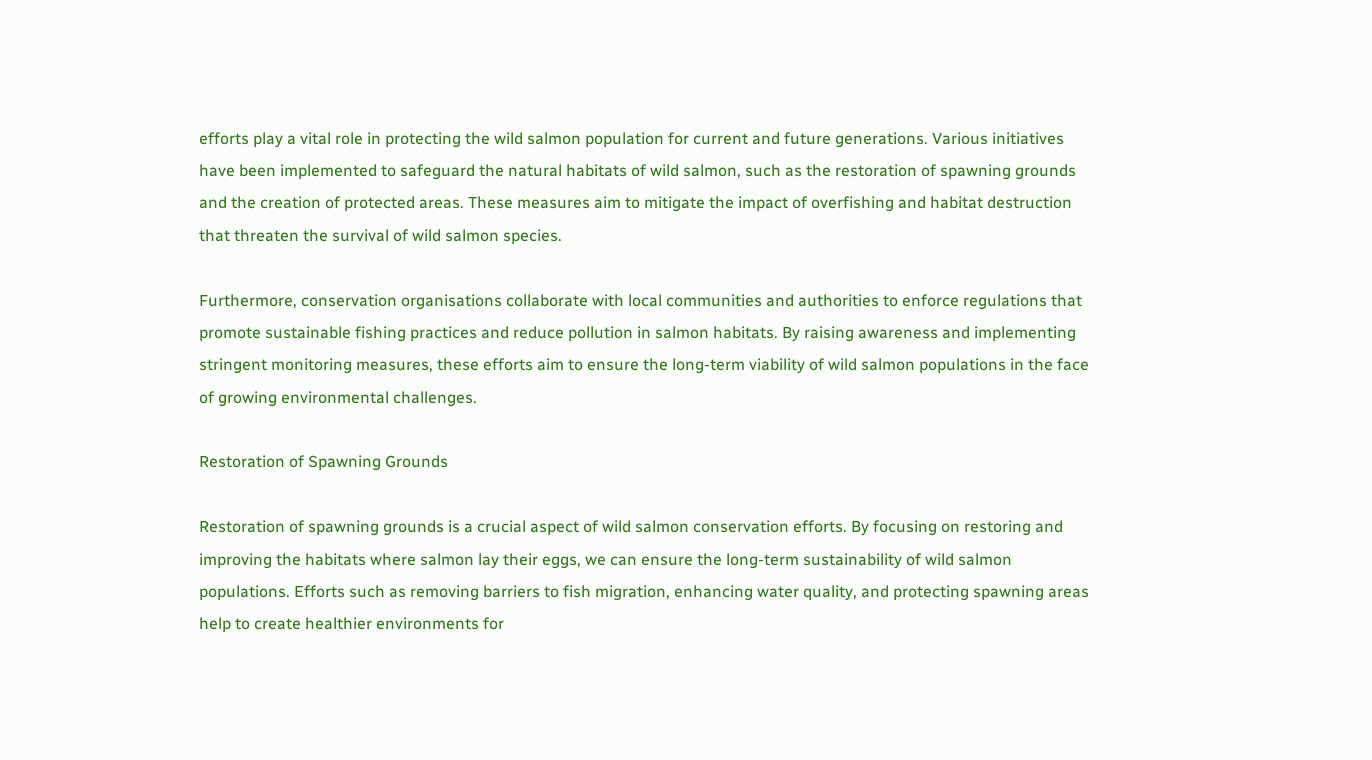efforts play a vital role in protecting the wild salmon population for current and future generations. Various initiatives have been implemented to safeguard the natural habitats of wild salmon, such as the restoration of spawning grounds and the creation of protected areas. These measures aim to mitigate the impact of overfishing and habitat destruction that threaten the survival of wild salmon species.

Furthermore, conservation organisations collaborate with local communities and authorities to enforce regulations that promote sustainable fishing practices and reduce pollution in salmon habitats. By raising awareness and implementing stringent monitoring measures, these efforts aim to ensure the long-term viability of wild salmon populations in the face of growing environmental challenges.

Restoration of Spawning Grounds

Restoration of spawning grounds is a crucial aspect of wild salmon conservation efforts. By focusing on restoring and improving the habitats where salmon lay their eggs, we can ensure the long-term sustainability of wild salmon populations. Efforts such as removing barriers to fish migration, enhancing water quality, and protecting spawning areas help to create healthier environments for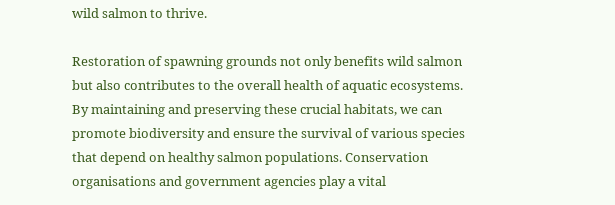wild salmon to thrive.

Restoration of spawning grounds not only benefits wild salmon but also contributes to the overall health of aquatic ecosystems. By maintaining and preserving these crucial habitats, we can promote biodiversity and ensure the survival of various species that depend on healthy salmon populations. Conservation organisations and government agencies play a vital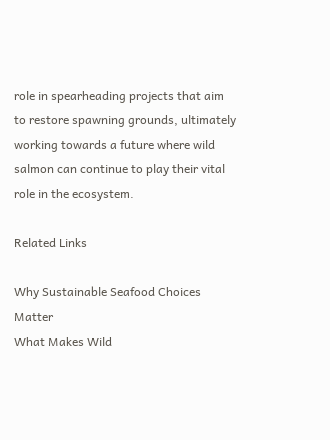role in spearheading projects that aim to restore spawning grounds, ultimately working towards a future where wild salmon can continue to play their vital role in the ecosystem.

Related Links

Why Sustainable Seafood Choices Matter
What Makes Wild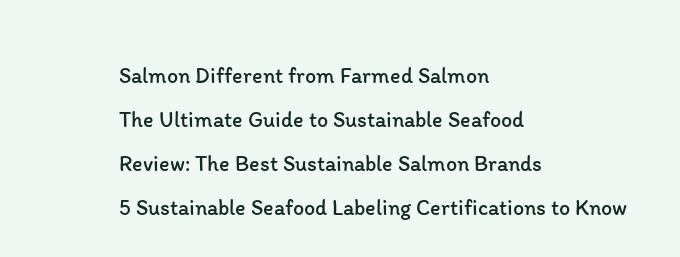Salmon Different from Farmed Salmon
The Ultimate Guide to Sustainable Seafood
Review: The Best Sustainable Salmon Brands
5 Sustainable Seafood Labeling Certifications to Know